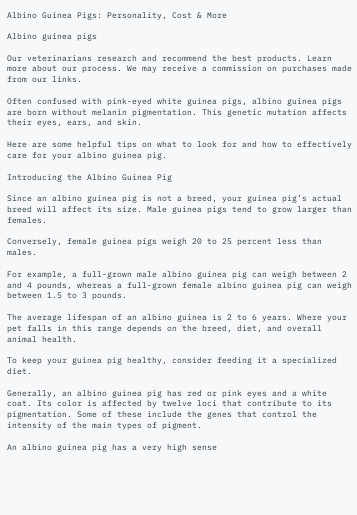Albino Guinea Pigs: Personality, Cost & More

Albino guinea pigs

Our veterinarians research and recommend the best products. Learn more about our process. We may receive a commission on purchases made from our links.

Often confused with pink-eyed white guinea pigs, albino guinea pigs are born without melanin pigmentation. This genetic mutation affects their eyes, ears, and skin.

Here are some helpful tips on what to look for and how to effectively care for your albino guinea pig.

Introducing the Albino Guinea Pig

Since an albino guinea pig is not a breed, your guinea pig’s actual breed will affect its size. Male guinea pigs tend to grow larger than females.

Conversely, female guinea pigs weigh 20 to 25 percent less than males.

For example, a full-grown male albino guinea pig can weigh between 2 and 4 pounds, whereas a full-grown female albino guinea pig can weigh between 1.5 to 3 pounds.

The average lifespan of an albino guinea is 2 to 6 years. Where your pet falls in this range depends on the breed, diet, and overall animal health.

To keep your guinea pig healthy, consider feeding it a specialized diet.

Generally, an albino guinea pig has red or pink eyes and a white coat. Its color is affected by twelve loci that contribute to its pigmentation. Some of these include the genes that control the intensity of the main types of pigment.

An albino guinea pig has a very high sense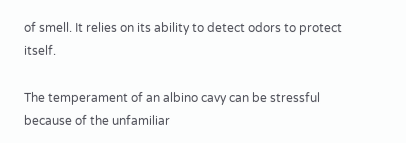of smell. It relies on its ability to detect odors to protect itself.

The temperament of an albino cavy can be stressful because of the unfamiliar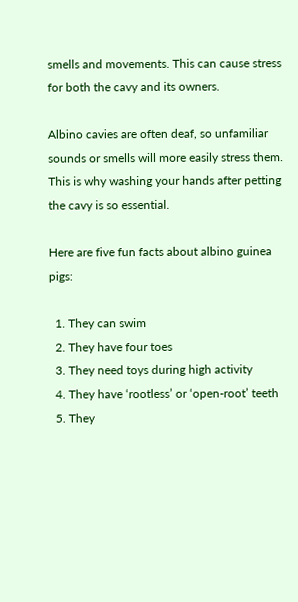smells and movements. This can cause stress for both the cavy and its owners.

Albino cavies are often deaf, so unfamiliar sounds or smells will more easily stress them. This is why washing your hands after petting the cavy is so essential.

Here are five fun facts about albino guinea pigs:

  1. They can swim
  2. They have four toes
  3. They need toys during high activity
  4. They have ‘rootless’ or ‘open-root’ teeth
  5. They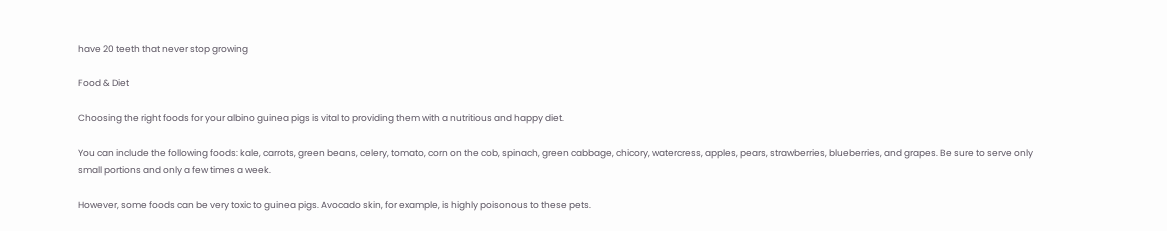have 20 teeth that never stop growing

Food & Diet

Choosing the right foods for your albino guinea pigs is vital to providing them with a nutritious and happy diet.

You can include the following foods: kale, carrots, green beans, celery, tomato, corn on the cob, spinach, green cabbage, chicory, watercress, apples, pears, strawberries, blueberries, and grapes. Be sure to serve only small portions and only a few times a week.

However, some foods can be very toxic to guinea pigs. Avocado skin, for example, is highly poisonous to these pets.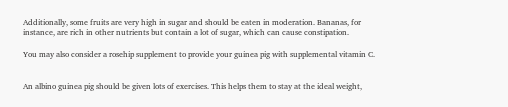Additionally, some fruits are very high in sugar and should be eaten in moderation. Bananas, for instance, are rich in other nutrients but contain a lot of sugar, which can cause constipation.

You may also consider a rosehip supplement to provide your guinea pig with supplemental vitamin C.


An albino guinea pig should be given lots of exercises. This helps them to stay at the ideal weight,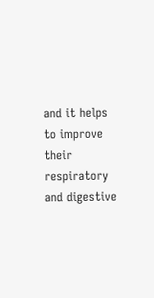and it helps to improve their respiratory and digestive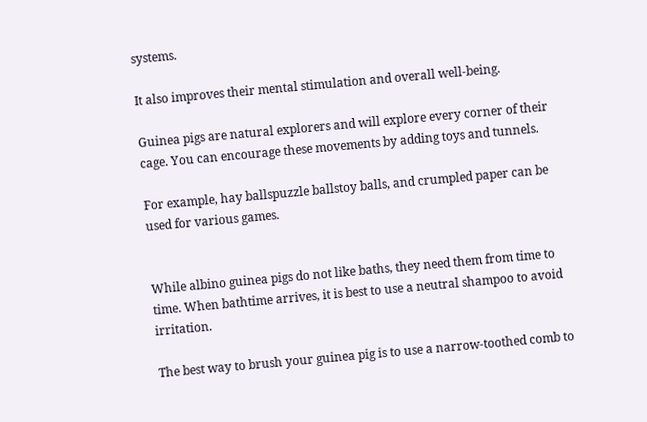systems.

It also improves their mental stimulation and overall well-being.

Guinea pigs are natural explorers and will explore every corner of their cage. You can encourage these movements by adding toys and tunnels.

For example, hay ballspuzzle ballstoy balls, and crumpled paper can be used for various games.


While albino guinea pigs do not like baths, they need them from time to time. When bathtime arrives, it is best to use a neutral shampoo to avoid irritation.

The best way to brush your guinea pig is to use a narrow-toothed comb to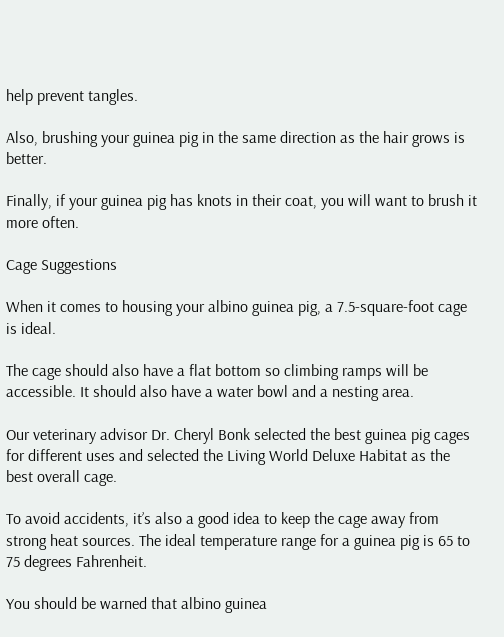help prevent tangles.

Also, brushing your guinea pig in the same direction as the hair grows is better.

Finally, if your guinea pig has knots in their coat, you will want to brush it more often.

Cage Suggestions

When it comes to housing your albino guinea pig, a 7.5-square-foot cage is ideal.

The cage should also have a flat bottom so climbing ramps will be accessible. It should also have a water bowl and a nesting area.

Our veterinary advisor Dr. Cheryl Bonk selected the best guinea pig cages for different uses and selected the Living World Deluxe Habitat as the best overall cage.

To avoid accidents, it’s also a good idea to keep the cage away from strong heat sources. The ideal temperature range for a guinea pig is 65 to 75 degrees Fahrenheit.

You should be warned that albino guinea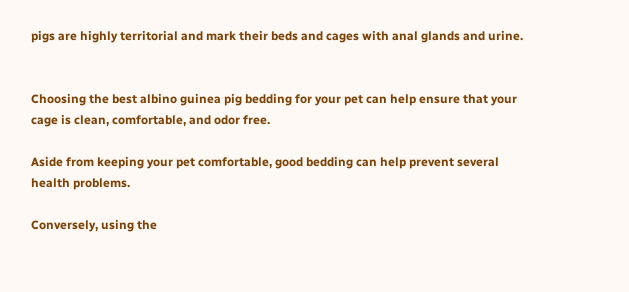pigs are highly territorial and mark their beds and cages with anal glands and urine.


Choosing the best albino guinea pig bedding for your pet can help ensure that your cage is clean, comfortable, and odor free.

Aside from keeping your pet comfortable, good bedding can help prevent several health problems.

Conversely, using the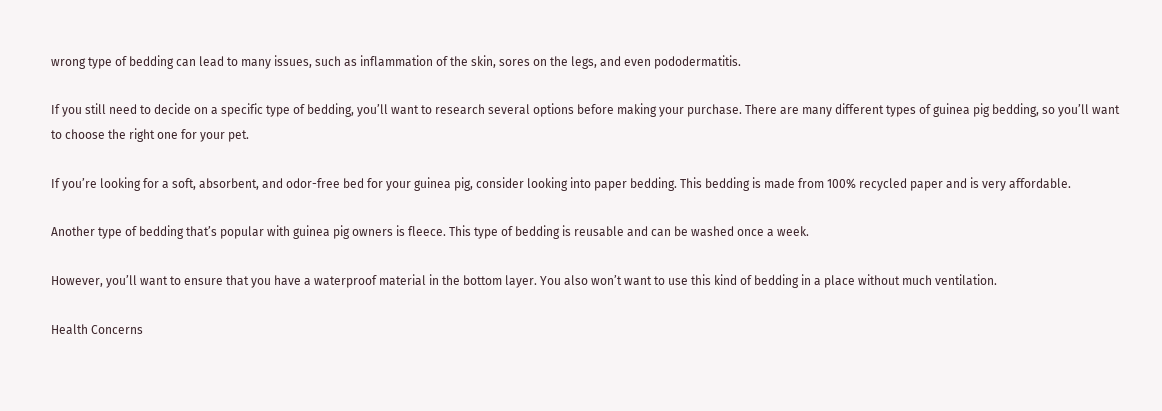wrong type of bedding can lead to many issues, such as inflammation of the skin, sores on the legs, and even pododermatitis.

If you still need to decide on a specific type of bedding, you’ll want to research several options before making your purchase. There are many different types of guinea pig bedding, so you’ll want to choose the right one for your pet.

If you’re looking for a soft, absorbent, and odor-free bed for your guinea pig, consider looking into paper bedding. This bedding is made from 100% recycled paper and is very affordable.

Another type of bedding that’s popular with guinea pig owners is fleece. This type of bedding is reusable and can be washed once a week.

However, you’ll want to ensure that you have a waterproof material in the bottom layer. You also won’t want to use this kind of bedding in a place without much ventilation.

Health Concerns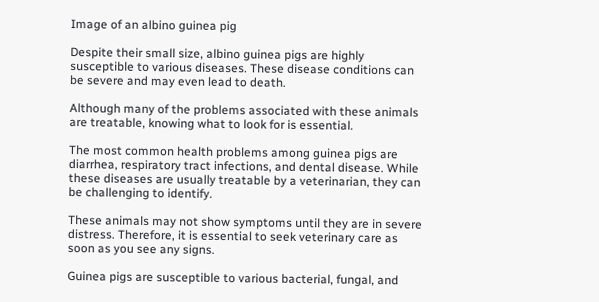Image of an albino guinea pig

Despite their small size, albino guinea pigs are highly susceptible to various diseases. These disease conditions can be severe and may even lead to death.

Although many of the problems associated with these animals are treatable, knowing what to look for is essential.

The most common health problems among guinea pigs are diarrhea, respiratory tract infections, and dental disease. While these diseases are usually treatable by a veterinarian, they can be challenging to identify.

These animals may not show symptoms until they are in severe distress. Therefore, it is essential to seek veterinary care as soon as you see any signs.

Guinea pigs are susceptible to various bacterial, fungal, and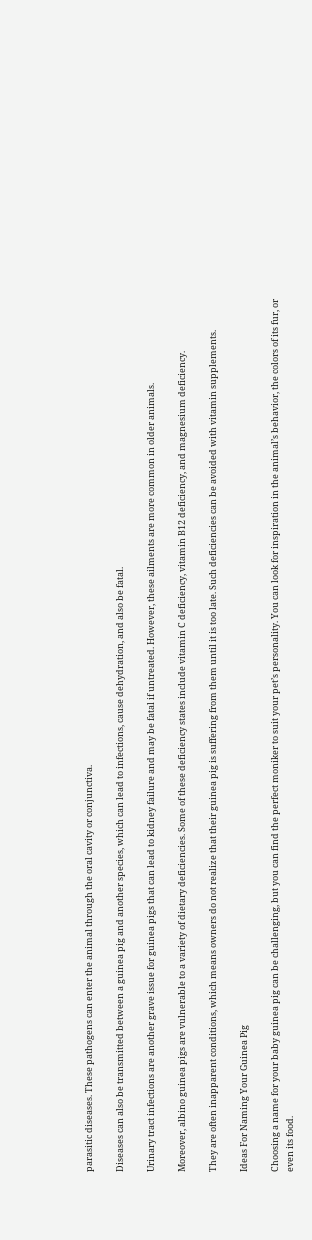parasitic diseases. These pathogens can enter the animal through the oral cavity or conjunctiva.

Diseases can also be transmitted between a guinea pig and another species, which can lead to infections, cause dehydration, and also be fatal.

Urinary tract infections are another grave issue for guinea pigs that can lead to kidney failure and may be fatal if untreated. However, these ailments are more common in older animals.

Moreover, albino guinea pigs are vulnerable to a variety of dietary deficiencies. Some of these deficiency states include vitamin C deficiency, vitamin B12 deficiency, and magnesium deficiency.

They are often inapparent conditions, which means owners do not realize that their guinea pig is suffering from them until it is too late. Such deficiencies can be avoided with vitamin supplements.

Ideas For Naming Your Guinea Pig

Choosing a name for your baby guinea pig can be challenging, but you can find the perfect moniker to suit your pet’s personality. You can look for inspiration in the animal’s behavior, the colors of its fur, or even its food.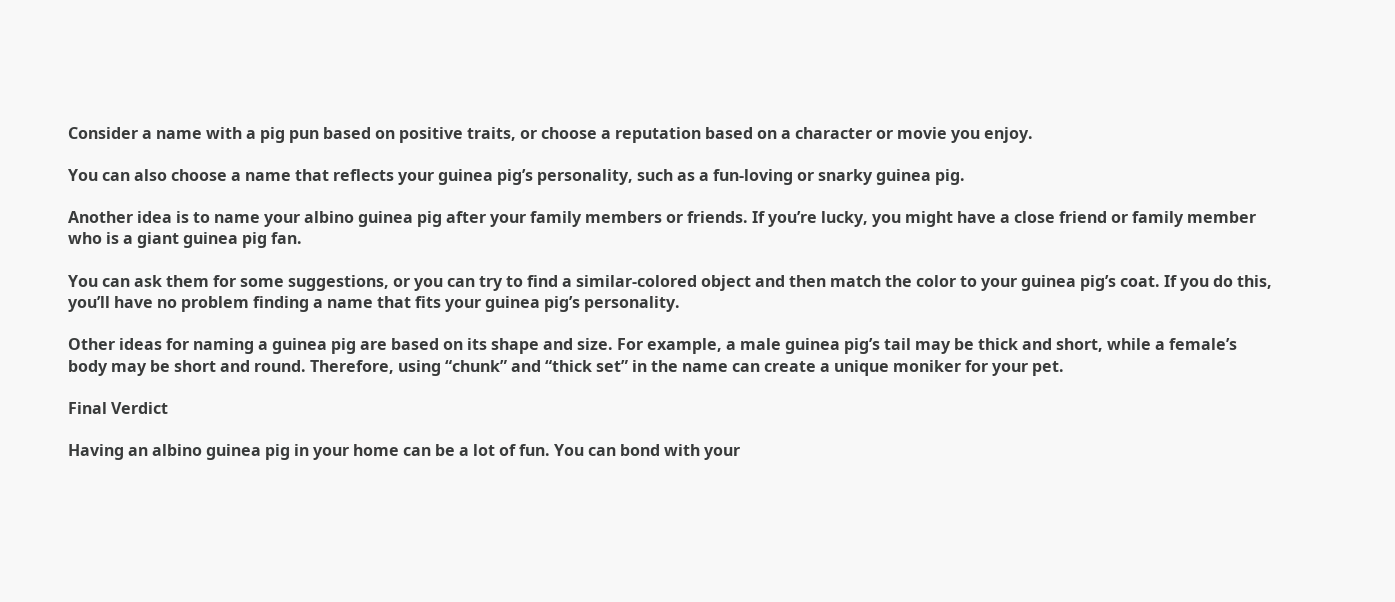Consider a name with a pig pun based on positive traits, or choose a reputation based on a character or movie you enjoy.

You can also choose a name that reflects your guinea pig’s personality, such as a fun-loving or snarky guinea pig.

Another idea is to name your albino guinea pig after your family members or friends. If you’re lucky, you might have a close friend or family member who is a giant guinea pig fan.

You can ask them for some suggestions, or you can try to find a similar-colored object and then match the color to your guinea pig’s coat. If you do this, you’ll have no problem finding a name that fits your guinea pig’s personality.

Other ideas for naming a guinea pig are based on its shape and size. For example, a male guinea pig’s tail may be thick and short, while a female’s body may be short and round. Therefore, using “chunk” and “thick set” in the name can create a unique moniker for your pet.

Final Verdict

Having an albino guinea pig in your home can be a lot of fun. You can bond with your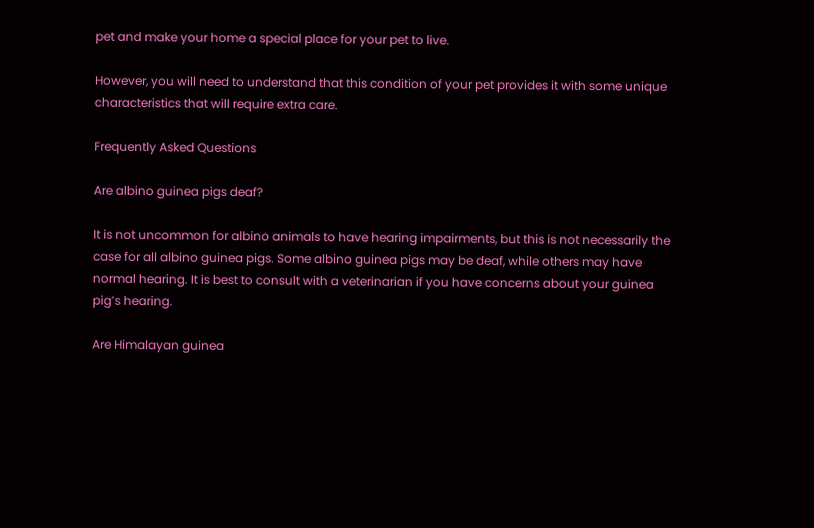pet and make your home a special place for your pet to live.

However, you will need to understand that this condition of your pet provides it with some unique characteristics that will require extra care.

Frequently Asked Questions

Are albino guinea pigs deaf?

It is not uncommon for albino animals to have hearing impairments, but this is not necessarily the case for all albino guinea pigs. Some albino guinea pigs may be deaf, while others may have normal hearing. It is best to consult with a veterinarian if you have concerns about your guinea pig’s hearing.

Are Himalayan guinea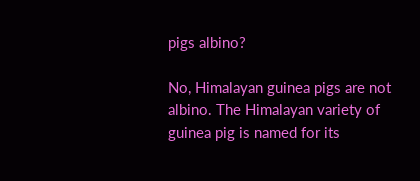pigs albino?

No, Himalayan guinea pigs are not albino. The Himalayan variety of guinea pig is named for its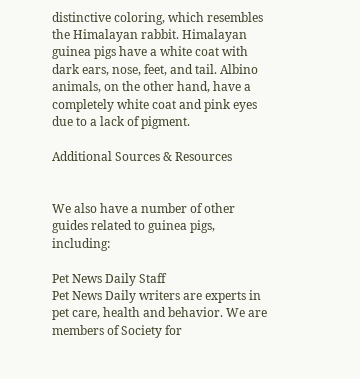distinctive coloring, which resembles the Himalayan rabbit. Himalayan guinea pigs have a white coat with dark ears, nose, feet, and tail. Albino animals, on the other hand, have a completely white coat and pink eyes due to a lack of pigment.

Additional Sources & Resources


We also have a number of other guides related to guinea pigs, including:

Pet News Daily Staff
Pet News Daily writers are experts in pet care, health and behavior. We are members of Society for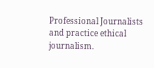Professional Journalists and practice ethical journalism.